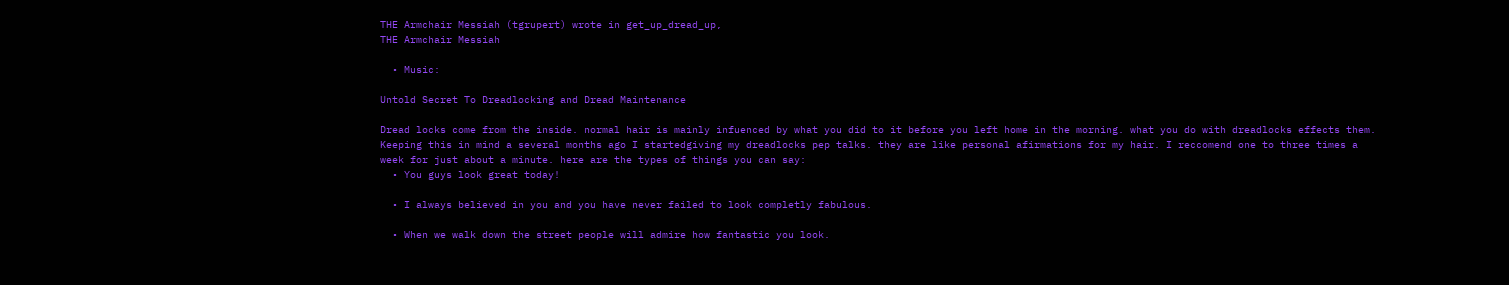THE Armchair Messiah (tgrupert) wrote in get_up_dread_up,
THE Armchair Messiah

  • Music:

Untold Secret To Dreadlocking and Dread Maintenance

Dread locks come from the inside. normal hair is mainly infuenced by what you did to it before you left home in the morning. what you do with dreadlocks effects them. Keeping this in mind a several months ago I startedgiving my dreadlocks pep talks. they are like personal afirmations for my hair. I reccomend one to three times a week for just about a minute. here are the types of things you can say:
  • You guys look great today!

  • I always believed in you and you have never failed to look completly fabulous.

  • When we walk down the street people will admire how fantastic you look.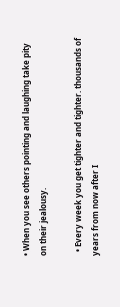• When you see others pointing and laughing take pity on their jealousy.

  • Every week you get tighter and tighter. thousands of years from now after I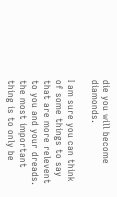die you will become diamonds.

I am sure you can think of some things to say that are more relevent to you and your dreads. the most important thing is to only be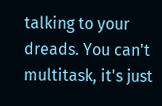talking to your dreads. You can't multitask, it's just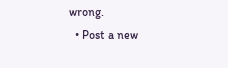wrong.
  • Post a new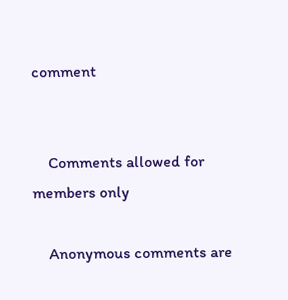comment


    Comments allowed for members only

    Anonymous comments are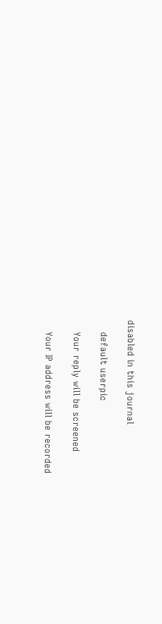disabled in this journal

    default userpic

    Your reply will be screened

    Your IP address will be recorded